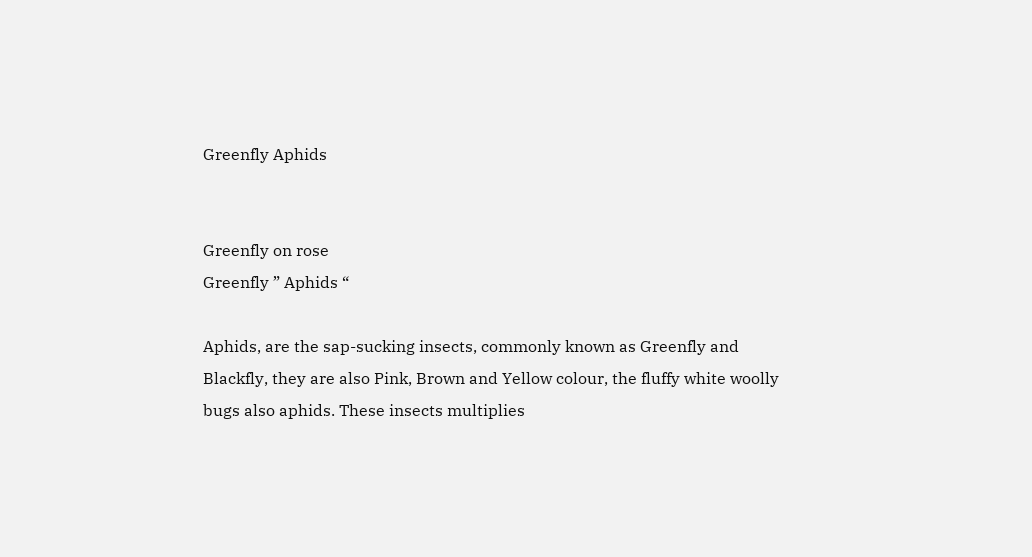Greenfly Aphids


Greenfly on rose
Greenfly ” Aphids “

Aphids, are the sap-sucking insects, commonly known as Greenfly and Blackfly, they are also Pink, Brown and Yellow colour, the fluffy white woolly bugs also aphids. These insects multiplies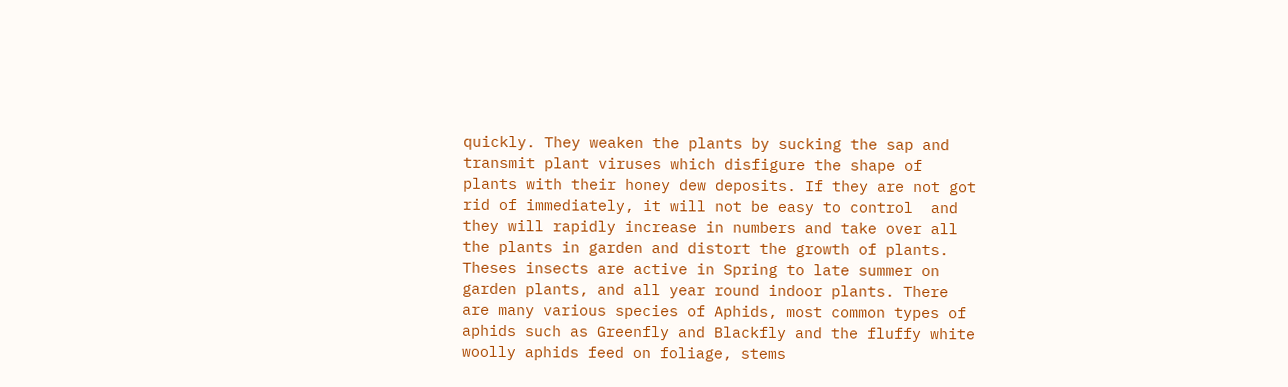quickly. They weaken the plants by sucking the sap and transmit plant viruses which disfigure the shape of plants with their honey dew deposits. If they are not got rid of immediately, it will not be easy to control  and they will rapidly increase in numbers and take over all the plants in garden and distort the growth of plants. Theses insects are active in Spring to late summer on garden plants, and all year round indoor plants. There are many various species of Aphids, most common types of aphids such as Greenfly and Blackfly and the fluffy white woolly aphids feed on foliage, stems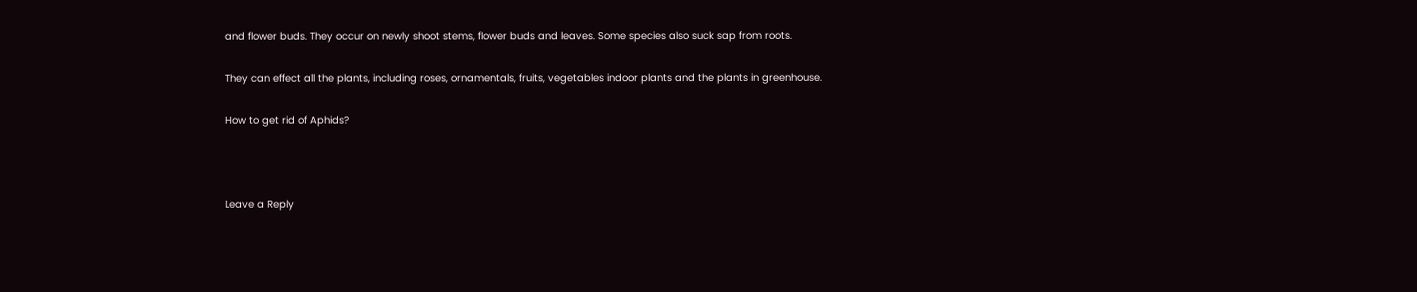and flower buds. They occur on newly shoot stems, flower buds and leaves. Some species also suck sap from roots.

They can effect all the plants, including roses, ornamentals, fruits, vegetables indoor plants and the plants in greenhouse.

How to get rid of Aphids?



Leave a Reply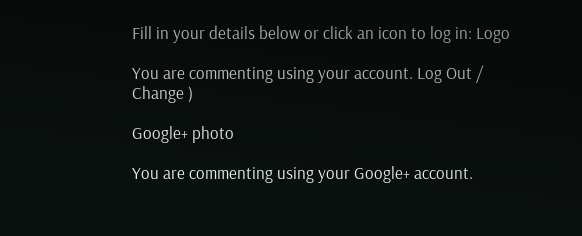Fill in your details below or click an icon to log in: Logo

You are commenting using your account. Log Out /  Change )

Google+ photo

You are commenting using your Google+ account.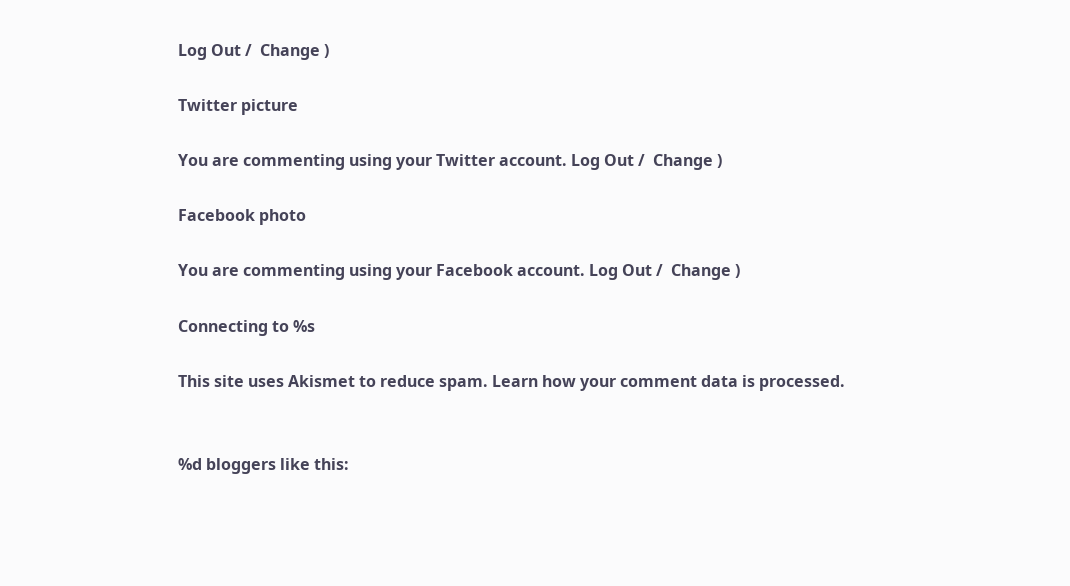Log Out /  Change )

Twitter picture

You are commenting using your Twitter account. Log Out /  Change )

Facebook photo

You are commenting using your Facebook account. Log Out /  Change )

Connecting to %s

This site uses Akismet to reduce spam. Learn how your comment data is processed.


%d bloggers like this: